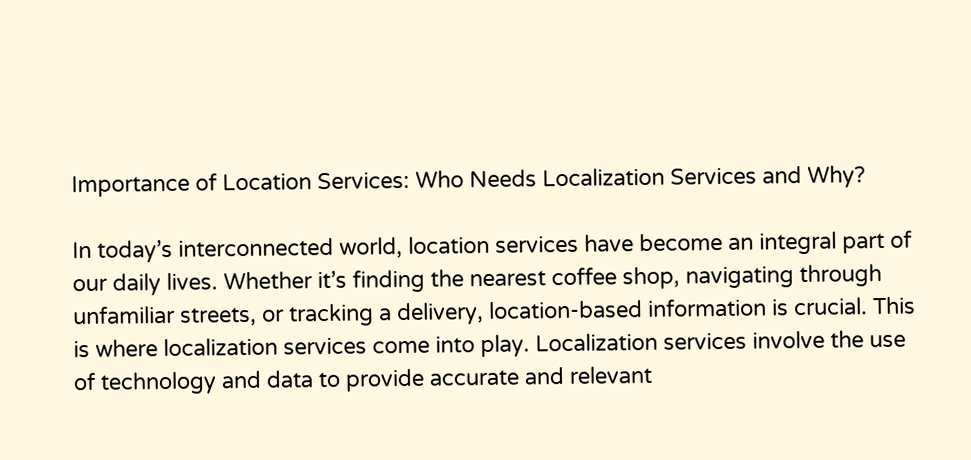Importance of Location Services: Who Needs Localization Services and Why?

In today’s interconnected world, location services have become an integral part of our daily lives. Whether it’s finding the nearest coffee shop, navigating through unfamiliar streets, or tracking a delivery, location-based information is crucial. This is where localization services come into play. Localization services involve the use of technology and data to provide accurate and relevant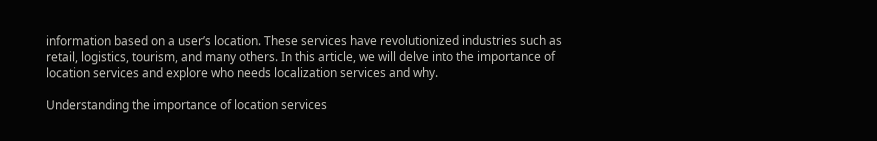information based on a user’s location. These services have revolutionized industries such as retail, logistics, tourism, and many others. In this article, we will delve into the importance of location services and explore who needs localization services and why.

Understanding the importance of location services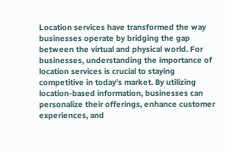Location services have transformed the way businesses operate by bridging the gap between the virtual and physical world. For businesses, understanding the importance of location services is crucial to staying competitive in today’s market. By utilizing location-based information, businesses can personalize their offerings, enhance customer experiences, and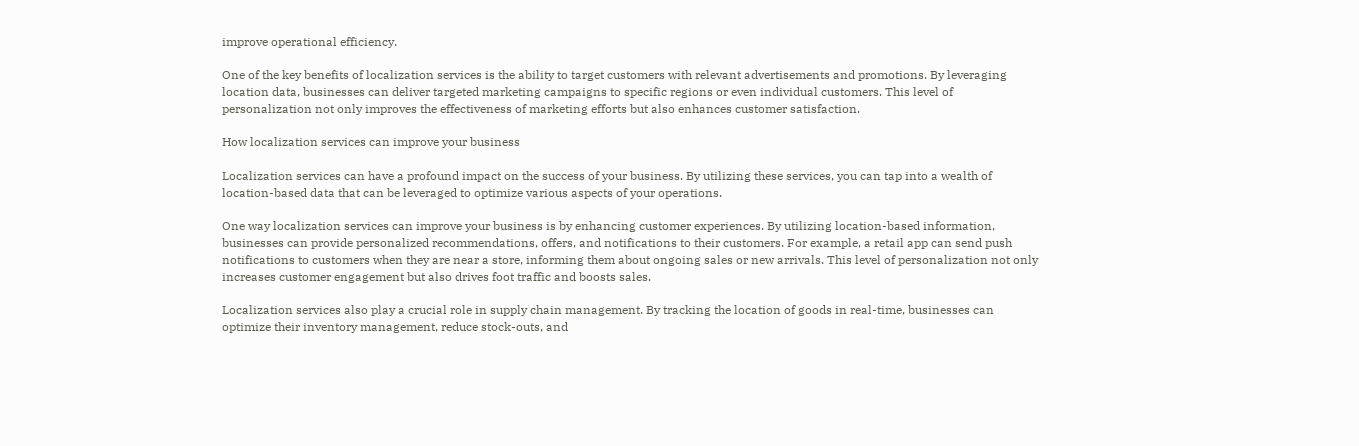improve operational efficiency.

One of the key benefits of localization services is the ability to target customers with relevant advertisements and promotions. By leveraging location data, businesses can deliver targeted marketing campaigns to specific regions or even individual customers. This level of personalization not only improves the effectiveness of marketing efforts but also enhances customer satisfaction.

How localization services can improve your business

Localization services can have a profound impact on the success of your business. By utilizing these services, you can tap into a wealth of location-based data that can be leveraged to optimize various aspects of your operations.

One way localization services can improve your business is by enhancing customer experiences. By utilizing location-based information, businesses can provide personalized recommendations, offers, and notifications to their customers. For example, a retail app can send push notifications to customers when they are near a store, informing them about ongoing sales or new arrivals. This level of personalization not only increases customer engagement but also drives foot traffic and boosts sales.

Localization services also play a crucial role in supply chain management. By tracking the location of goods in real-time, businesses can optimize their inventory management, reduce stock-outs, and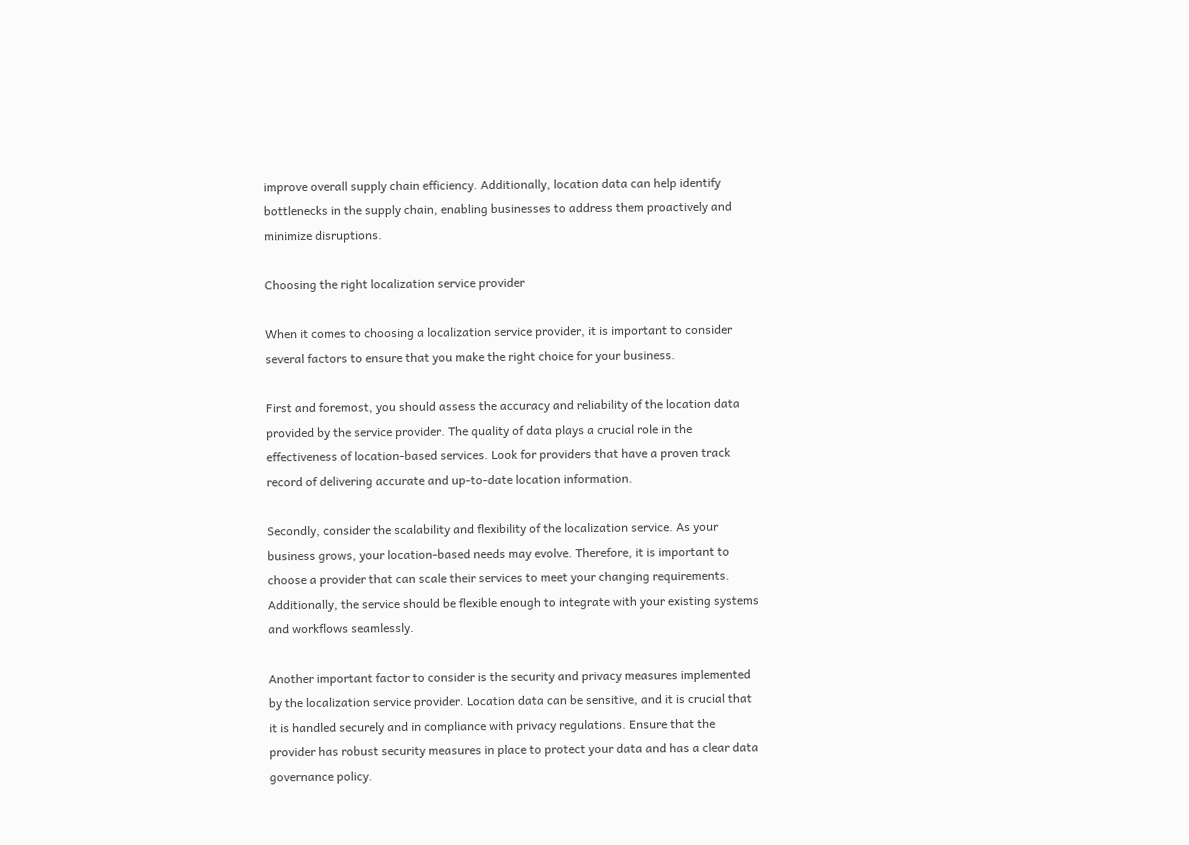improve overall supply chain efficiency. Additionally, location data can help identify bottlenecks in the supply chain, enabling businesses to address them proactively and minimize disruptions.

Choosing the right localization service provider

When it comes to choosing a localization service provider, it is important to consider several factors to ensure that you make the right choice for your business.

First and foremost, you should assess the accuracy and reliability of the location data provided by the service provider. The quality of data plays a crucial role in the effectiveness of location-based services. Look for providers that have a proven track record of delivering accurate and up-to-date location information.

Secondly, consider the scalability and flexibility of the localization service. As your business grows, your location-based needs may evolve. Therefore, it is important to choose a provider that can scale their services to meet your changing requirements. Additionally, the service should be flexible enough to integrate with your existing systems and workflows seamlessly.

Another important factor to consider is the security and privacy measures implemented by the localization service provider. Location data can be sensitive, and it is crucial that it is handled securely and in compliance with privacy regulations. Ensure that the provider has robust security measures in place to protect your data and has a clear data governance policy.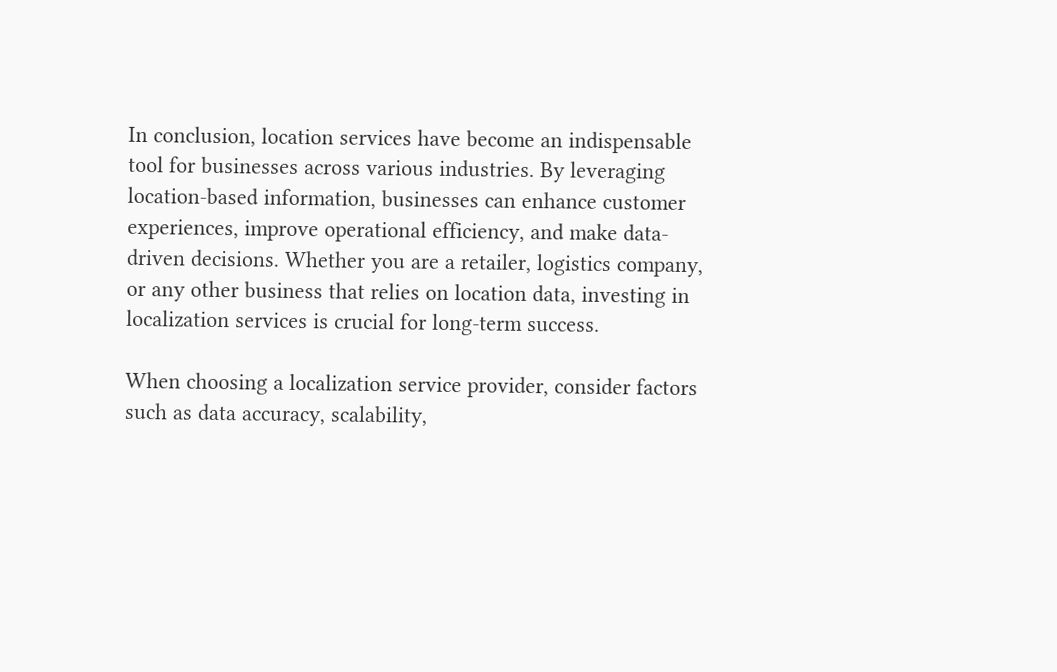In conclusion, location services have become an indispensable tool for businesses across various industries. By leveraging location-based information, businesses can enhance customer experiences, improve operational efficiency, and make data-driven decisions. Whether you are a retailer, logistics company, or any other business that relies on location data, investing in localization services is crucial for long-term success.

When choosing a localization service provider, consider factors such as data accuracy, scalability,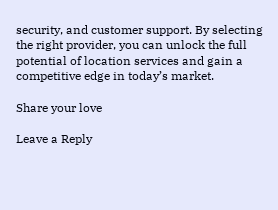security, and customer support. By selecting the right provider, you can unlock the full potential of location services and gain a competitive edge in today’s market.

Share your love

Leave a Reply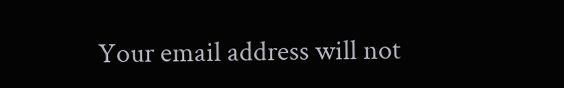Your email address will not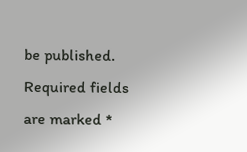be published. Required fields are marked *